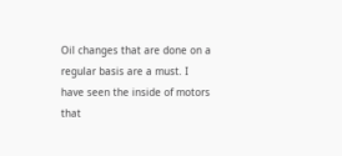Oil changes that are done on a regular basis are a must. I have seen the inside of motors that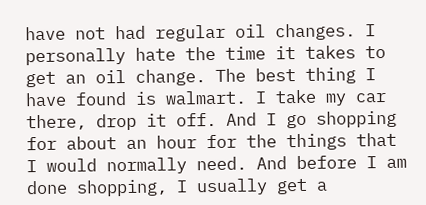have not had regular oil changes. I personally hate the time it takes to get an oil change. The best thing I have found is walmart. I take my car there, drop it off. And I go shopping for about an hour for the things that I would normally need. And before I am done shopping, I usually get a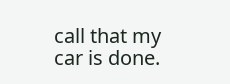call that my car is done.